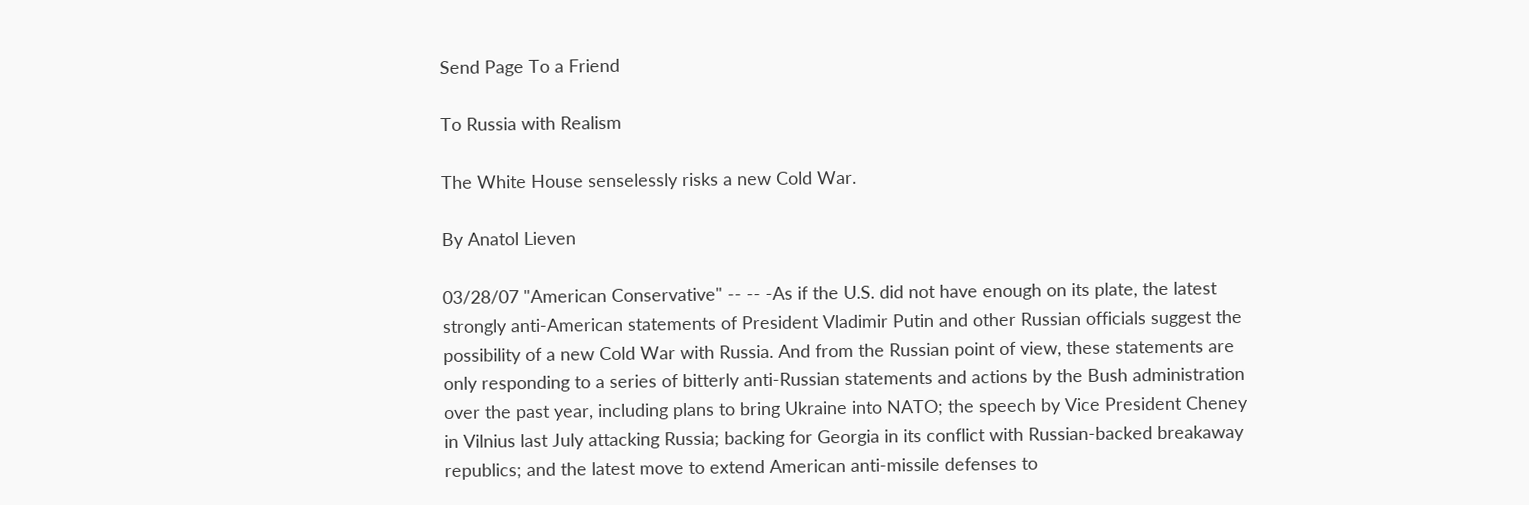Send Page To a Friend

To Russia with Realism

The White House senselessly risks a new Cold War.

By Anatol Lieven

03/28/07 "American Conservative" -- -- -As if the U.S. did not have enough on its plate, the latest strongly anti-American statements of President Vladimir Putin and other Russian officials suggest the possibility of a new Cold War with Russia. And from the Russian point of view, these statements are only responding to a series of bitterly anti-Russian statements and actions by the Bush administration over the past year, including plans to bring Ukraine into NATO; the speech by Vice President Cheney in Vilnius last July attacking Russia; backing for Georgia in its conflict with Russian-backed breakaway republics; and the latest move to extend American anti-missile defenses to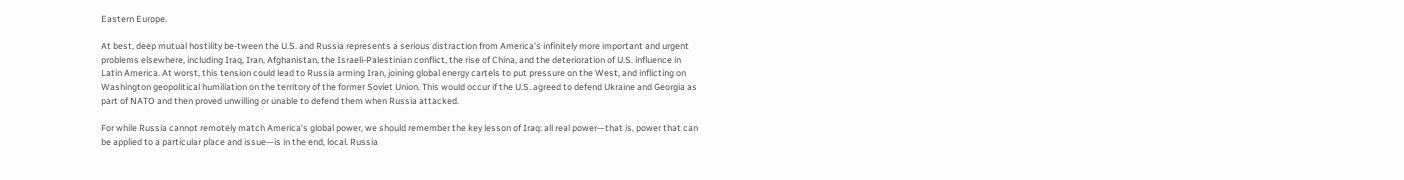Eastern Europe.

At best, deep mutual hostility be-tween the U.S. and Russia represents a serious distraction from America’s infinitely more important and urgent problems elsewhere, including Iraq, Iran, Afghanistan, the Israeli-Palestinian conflict, the rise of China, and the deterioration of U.S. influence in Latin America. At worst, this tension could lead to Russia arming Iran, joining global energy cartels to put pressure on the West, and inflicting on Washington geopolitical humiliation on the territory of the former Soviet Union. This would occur if the U.S. agreed to defend Ukraine and Georgia as part of NATO and then proved unwilling or unable to defend them when Russia attacked.

For while Russia cannot remotely match America’s global power, we should remember the key lesson of Iraq: all real power—that is, power that can be applied to a particular place and issue—is in the end, local. Russia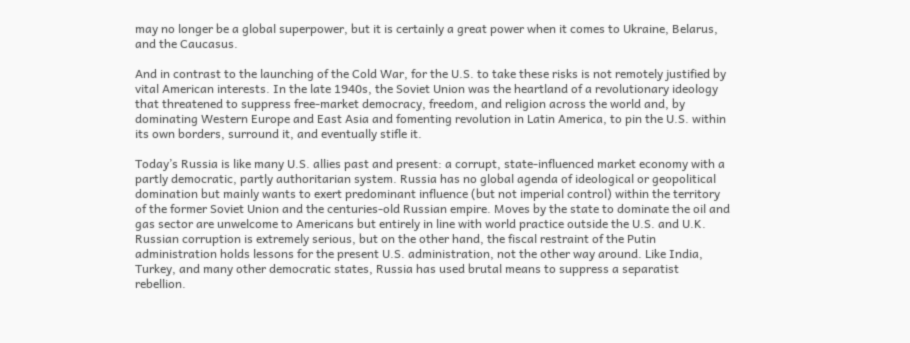may no longer be a global superpower, but it is certainly a great power when it comes to Ukraine, Belarus, and the Caucasus.

And in contrast to the launching of the Cold War, for the U.S. to take these risks is not remotely justified by vital American interests. In the late 1940s, the Soviet Union was the heartland of a revolutionary ideology that threatened to suppress free-market democracy, freedom, and religion across the world and, by dominating Western Europe and East Asia and fomenting revolution in Latin America, to pin the U.S. within its own borders, surround it, and eventually stifle it.

Today’s Russia is like many U.S. allies past and present: a corrupt, state-influenced market economy with a partly democratic, partly authoritarian system. Russia has no global agenda of ideological or geopolitical domination but mainly wants to exert predominant influence (but not imperial control) within the territory of the former Soviet Union and the centuries-old Russian empire. Moves by the state to dominate the oil and gas sector are unwelcome to Americans but entirely in line with world practice outside the U.S. and U.K. Russian corruption is extremely serious, but on the other hand, the fiscal restraint of the Putin administration holds lessons for the present U.S. administration, not the other way around. Like India, Turkey, and many other democratic states, Russia has used brutal means to suppress a separatist rebellion.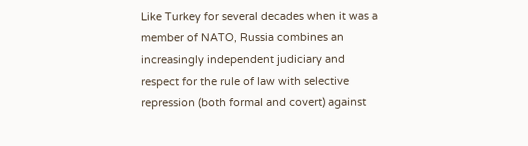Like Turkey for several decades when it was a member of NATO, Russia combines an increasingly independent judiciary and respect for the rule of law with selective repression (both formal and covert) against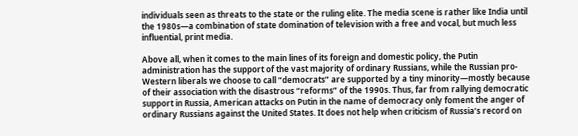individuals seen as threats to the state or the ruling elite. The media scene is rather like India until the 1980s—a combination of state domination of television with a free and vocal, but much less influential, print media.

Above all, when it comes to the main lines of its foreign and domestic policy, the Putin administration has the support of the vast majority of ordinary Russians, while the Russian pro-Western liberals we choose to call “democrats” are supported by a tiny minority—mostly because of their association with the disastrous “reforms” of the 1990s. Thus, far from rallying democratic support in Russia, American attacks on Putin in the name of democracy only foment the anger of ordinary Russians against the United States. It does not help when criticism of Russia’s record on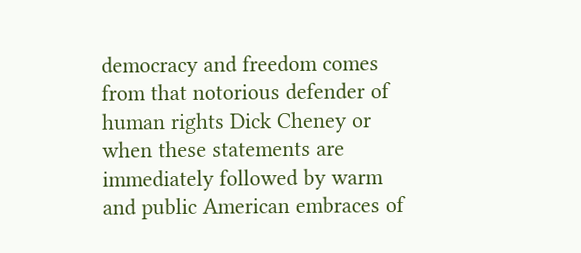democracy and freedom comes from that notorious defender of human rights Dick Cheney or when these statements are immediately followed by warm and public American embraces of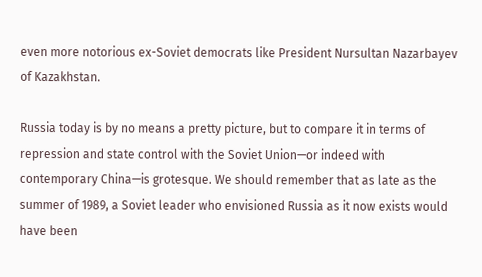even more notorious ex-Soviet democrats like President Nursultan Nazarbayev of Kazakhstan.

Russia today is by no means a pretty picture, but to compare it in terms of repression and state control with the Soviet Union—or indeed with contemporary China—is grotesque. We should remember that as late as the summer of 1989, a Soviet leader who envisioned Russia as it now exists would have been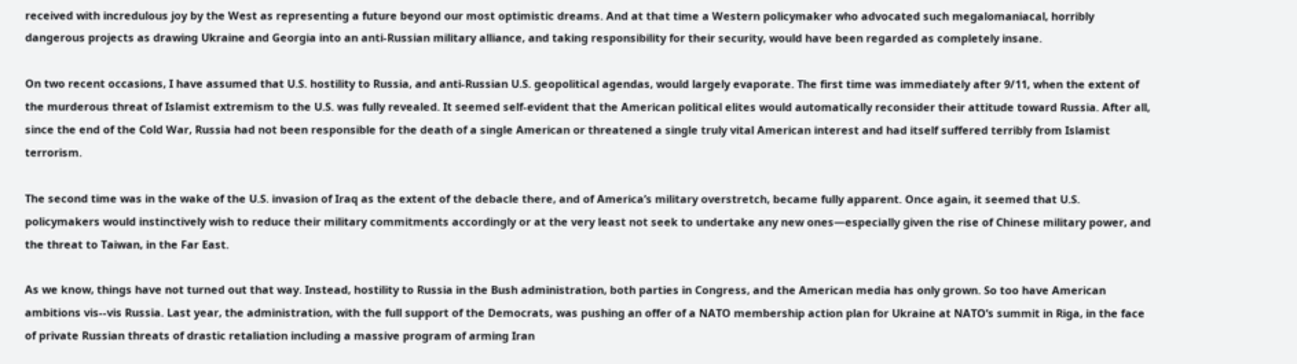received with incredulous joy by the West as representing a future beyond our most optimistic dreams. And at that time a Western policymaker who advocated such megalomaniacal, horribly dangerous projects as drawing Ukraine and Georgia into an anti-Russian military alliance, and taking responsibility for their security, would have been regarded as completely insane.

On two recent occasions, I have assumed that U.S. hostility to Russia, and anti-Russian U.S. geopolitical agendas, would largely evaporate. The first time was immediately after 9/11, when the extent of the murderous threat of Islamist extremism to the U.S. was fully revealed. It seemed self-evident that the American political elites would automatically reconsider their attitude toward Russia. After all, since the end of the Cold War, Russia had not been responsible for the death of a single American or threatened a single truly vital American interest and had itself suffered terribly from Islamist terrorism.

The second time was in the wake of the U.S. invasion of Iraq as the extent of the debacle there, and of America’s military overstretch, became fully apparent. Once again, it seemed that U.S. policymakers would instinctively wish to reduce their military commitments accordingly or at the very least not seek to undertake any new ones—especially given the rise of Chinese military power, and the threat to Taiwan, in the Far East.

As we know, things have not turned out that way. Instead, hostility to Russia in the Bush administration, both parties in Congress, and the American media has only grown. So too have American ambitions vis--vis Russia. Last year, the administration, with the full support of the Democrats, was pushing an offer of a NATO membership action plan for Ukraine at NATO’s summit in Riga, in the face of private Russian threats of drastic retaliation including a massive program of arming Iran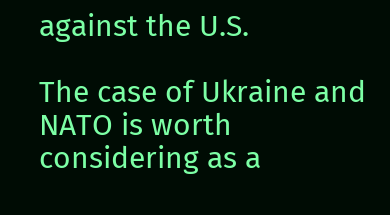against the U.S.

The case of Ukraine and NATO is worth considering as a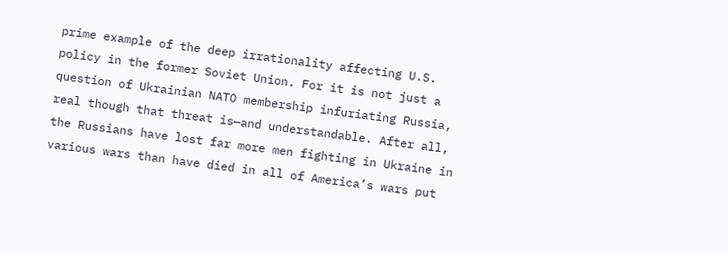prime example of the deep irrationality affecting U.S. policy in the former Soviet Union. For it is not just a question of Ukrainian NATO membership infuriating Russia, real though that threat is—and understandable. After all, the Russians have lost far more men fighting in Ukraine in various wars than have died in all of America’s wars put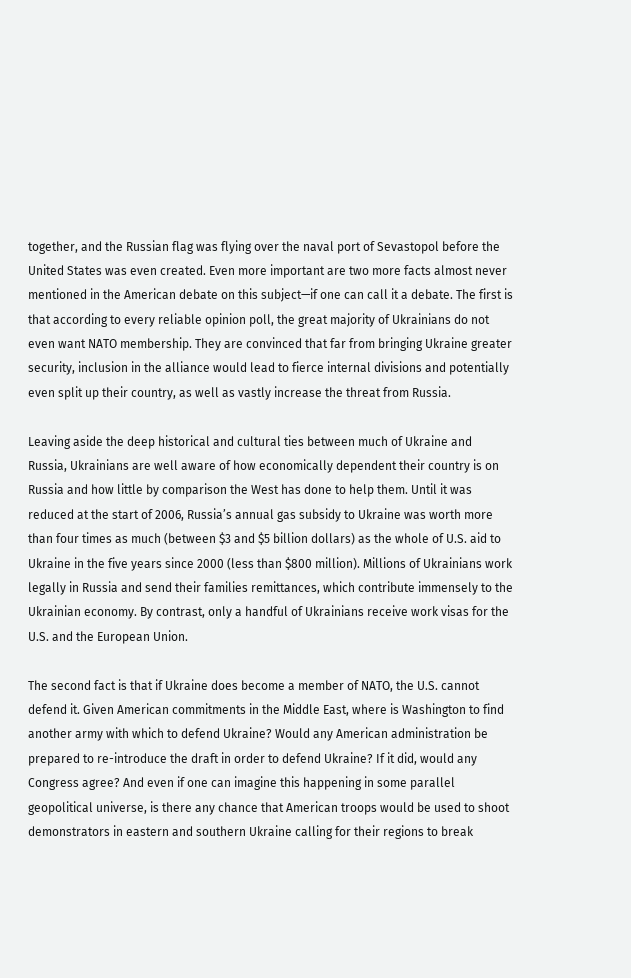together, and the Russian flag was flying over the naval port of Sevastopol before the United States was even created. Even more important are two more facts almost never mentioned in the American debate on this subject—if one can call it a debate. The first is that according to every reliable opinion poll, the great majority of Ukrainians do not even want NATO membership. They are convinced that far from bringing Ukraine greater security, inclusion in the alliance would lead to fierce internal divisions and potentially even split up their country, as well as vastly increase the threat from Russia.

Leaving aside the deep historical and cultural ties between much of Ukraine and Russia, Ukrainians are well aware of how economically dependent their country is on Russia and how little by comparison the West has done to help them. Until it was reduced at the start of 2006, Russia’s annual gas subsidy to Ukraine was worth more than four times as much (between $3 and $5 billion dollars) as the whole of U.S. aid to Ukraine in the five years since 2000 (less than $800 million). Millions of Ukrainians work legally in Russia and send their families remittances, which contribute immensely to the Ukrainian economy. By contrast, only a handful of Ukrainians receive work visas for the U.S. and the European Union.

The second fact is that if Ukraine does become a member of NATO, the U.S. cannot defend it. Given American commitments in the Middle East, where is Washington to find another army with which to defend Ukraine? Would any American administration be prepared to re-introduce the draft in order to defend Ukraine? If it did, would any Congress agree? And even if one can imagine this happening in some parallel geopolitical universe, is there any chance that American troops would be used to shoot demonstrators in eastern and southern Ukraine calling for their regions to break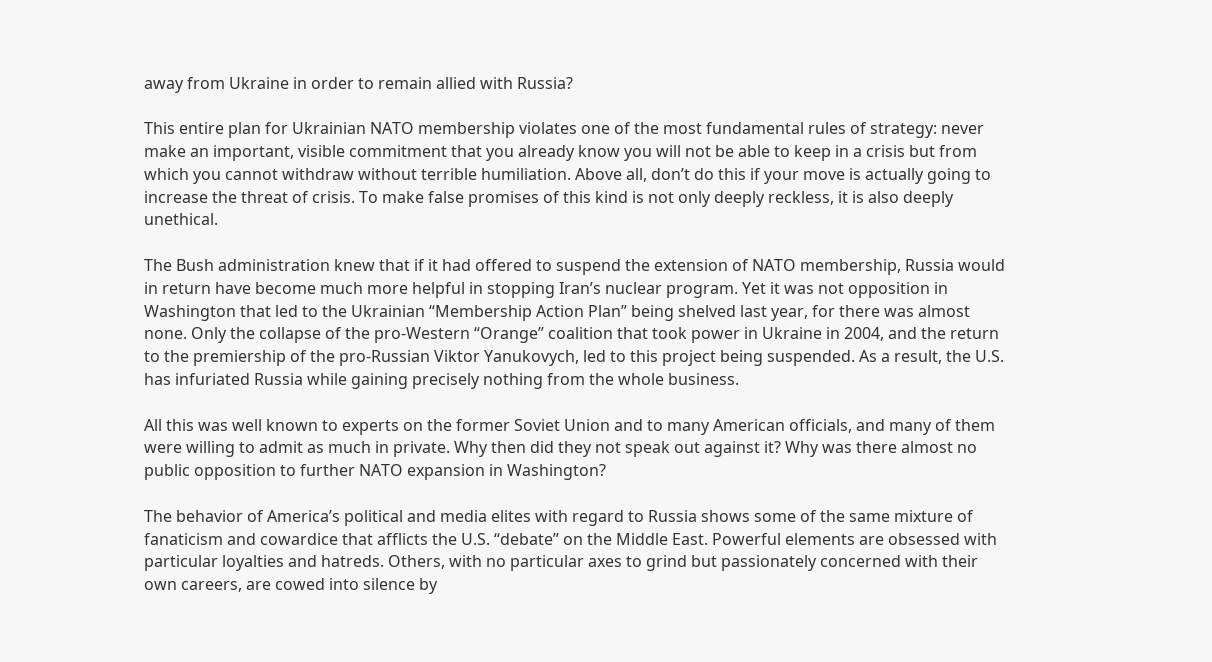away from Ukraine in order to remain allied with Russia?

This entire plan for Ukrainian NATO membership violates one of the most fundamental rules of strategy: never make an important, visible commitment that you already know you will not be able to keep in a crisis but from which you cannot withdraw without terrible humiliation. Above all, don’t do this if your move is actually going to increase the threat of crisis. To make false promises of this kind is not only deeply reckless, it is also deeply unethical.

The Bush administration knew that if it had offered to suspend the extension of NATO membership, Russia would in return have become much more helpful in stopping Iran’s nuclear program. Yet it was not opposition in Washington that led to the Ukrainian “Membership Action Plan” being shelved last year, for there was almost none. Only the collapse of the pro-Western “Orange” coalition that took power in Ukraine in 2004, and the return to the premiership of the pro-Russian Viktor Yanukovych, led to this project being suspended. As a result, the U.S. has infuriated Russia while gaining precisely nothing from the whole business.

All this was well known to experts on the former Soviet Union and to many American officials, and many of them were willing to admit as much in private. Why then did they not speak out against it? Why was there almost no public opposition to further NATO expansion in Washington?

The behavior of America’s political and media elites with regard to Russia shows some of the same mixture of fanaticism and cowardice that afflicts the U.S. “debate” on the Middle East. Powerful elements are obsessed with particular loyalties and hatreds. Others, with no particular axes to grind but passionately concerned with their own careers, are cowed into silence by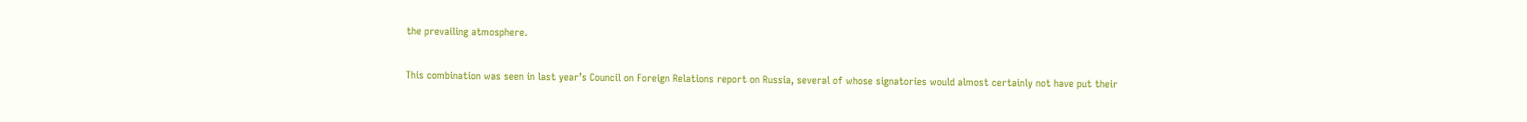the prevailing atmosphere.

This combination was seen in last year’s Council on Foreign Relations report on Russia, several of whose signatories would almost certainly not have put their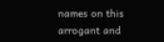names on this arrogant and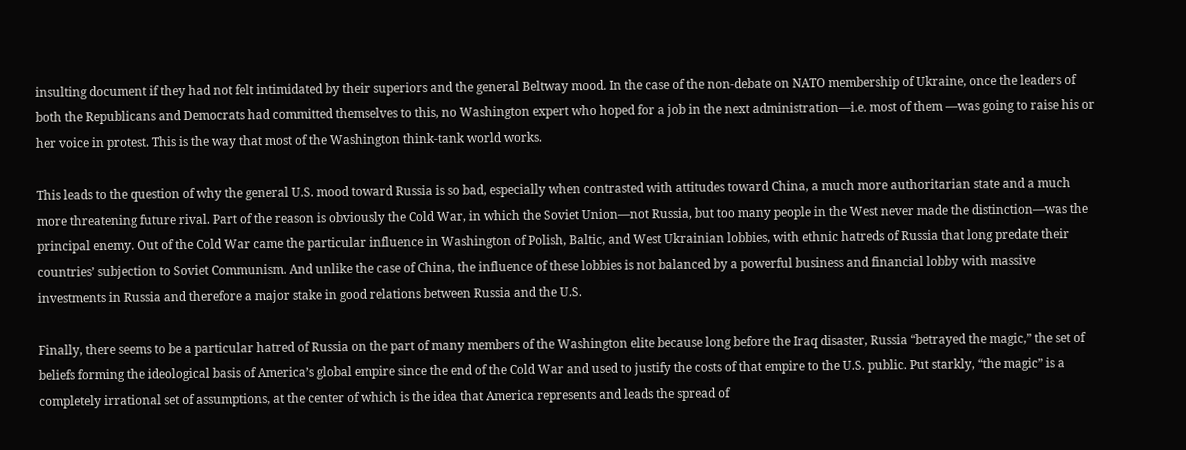insulting document if they had not felt intimidated by their superiors and the general Beltway mood. In the case of the non-debate on NATO membership of Ukraine, once the leaders of both the Republicans and Democrats had committed themselves to this, no Washington expert who hoped for a job in the next administration—i.e. most of them —was going to raise his or her voice in protest. This is the way that most of the Washington think-tank world works.

This leads to the question of why the general U.S. mood toward Russia is so bad, especially when contrasted with attitudes toward China, a much more authoritarian state and a much more threatening future rival. Part of the reason is obviously the Cold War, in which the Soviet Union—not Russia, but too many people in the West never made the distinction—was the principal enemy. Out of the Cold War came the particular influence in Washington of Polish, Baltic, and West Ukrainian lobbies, with ethnic hatreds of Russia that long predate their countries’ subjection to Soviet Communism. And unlike the case of China, the influence of these lobbies is not balanced by a powerful business and financial lobby with massive investments in Russia and therefore a major stake in good relations between Russia and the U.S.

Finally, there seems to be a particular hatred of Russia on the part of many members of the Washington elite because long before the Iraq disaster, Russia “betrayed the magic,” the set of beliefs forming the ideological basis of America’s global empire since the end of the Cold War and used to justify the costs of that empire to the U.S. public. Put starkly, “the magic” is a completely irrational set of assumptions, at the center of which is the idea that America represents and leads the spread of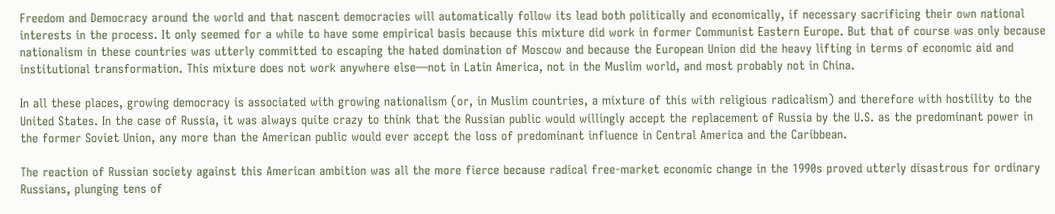Freedom and Democracy around the world and that nascent democracies will automatically follow its lead both politically and economically, if necessary sacrificing their own national interests in the process. It only seemed for a while to have some empirical basis because this mixture did work in former Communist Eastern Europe. But that of course was only because nationalism in these countries was utterly committed to escaping the hated domination of Moscow and because the European Union did the heavy lifting in terms of economic aid and institutional transformation. This mixture does not work anywhere else—not in Latin America, not in the Muslim world, and most probably not in China.

In all these places, growing democracy is associated with growing nationalism (or, in Muslim countries, a mixture of this with religious radicalism) and therefore with hostility to the United States. In the case of Russia, it was always quite crazy to think that the Russian public would willingly accept the replacement of Russia by the U.S. as the predominant power in the former Soviet Union, any more than the American public would ever accept the loss of predominant influence in Central America and the Caribbean.

The reaction of Russian society against this American ambition was all the more fierce because radical free-market economic change in the 1990s proved utterly disastrous for ordinary Russians, plunging tens of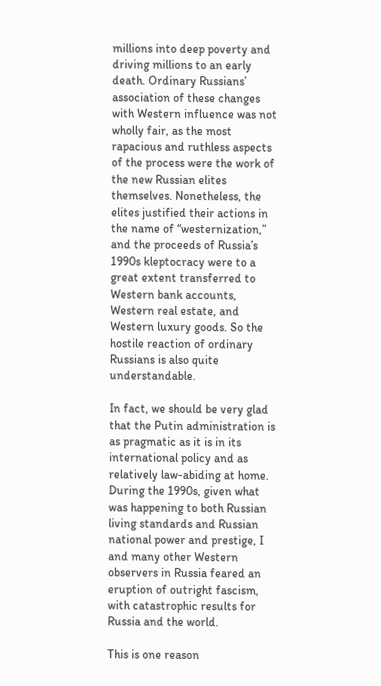millions into deep poverty and driving millions to an early death. Ordinary Russians’ association of these changes with Western influence was not wholly fair, as the most rapacious and ruthless aspects of the process were the work of the new Russian elites themselves. Nonetheless, the elites justified their actions in the name of “westernization,” and the proceeds of Russia’s 1990s kleptocracy were to a great extent transferred to Western bank accounts, Western real estate, and Western luxury goods. So the hostile reaction of ordinary Russians is also quite understandable.

In fact, we should be very glad that the Putin administration is as pragmatic as it is in its international policy and as relatively law-abiding at home. During the 1990s, given what was happening to both Russian living standards and Russian national power and prestige, I and many other Western observers in Russia feared an eruption of outright fascism, with catastrophic results for Russia and the world.

This is one reason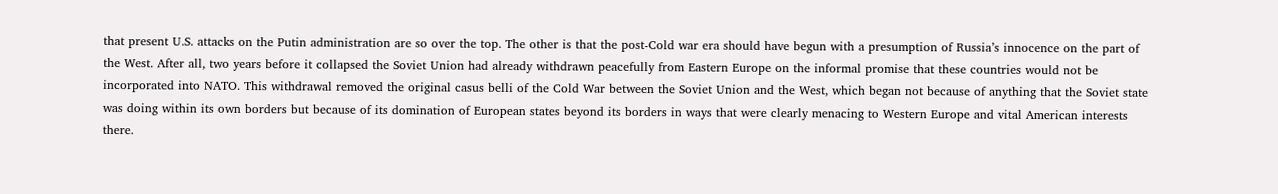that present U.S. attacks on the Putin administration are so over the top. The other is that the post-Cold war era should have begun with a presumption of Russia’s innocence on the part of the West. After all, two years before it collapsed the Soviet Union had already withdrawn peacefully from Eastern Europe on the informal promise that these countries would not be incorporated into NATO. This withdrawal removed the original casus belli of the Cold War between the Soviet Union and the West, which began not because of anything that the Soviet state was doing within its own borders but because of its domination of European states beyond its borders in ways that were clearly menacing to Western Europe and vital American interests there.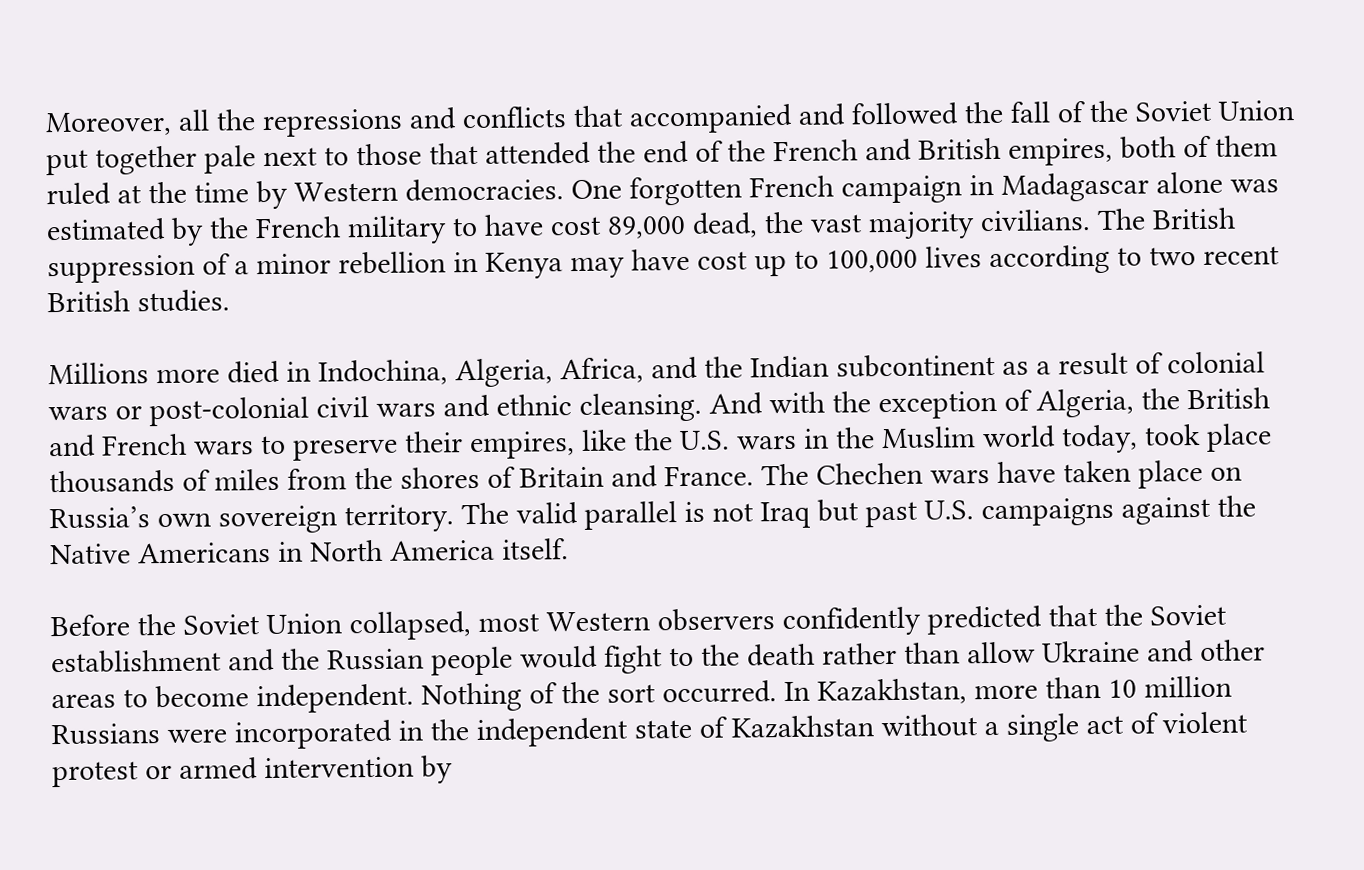Moreover, all the repressions and conflicts that accompanied and followed the fall of the Soviet Union put together pale next to those that attended the end of the French and British empires, both of them ruled at the time by Western democracies. One forgotten French campaign in Madagascar alone was estimated by the French military to have cost 89,000 dead, the vast majority civilians. The British suppression of a minor rebellion in Kenya may have cost up to 100,000 lives according to two recent British studies.

Millions more died in Indochina, Algeria, Africa, and the Indian subcontinent as a result of colonial wars or post-colonial civil wars and ethnic cleansing. And with the exception of Algeria, the British and French wars to preserve their empires, like the U.S. wars in the Muslim world today, took place thousands of miles from the shores of Britain and France. The Chechen wars have taken place on Russia’s own sovereign territory. The valid parallel is not Iraq but past U.S. campaigns against the Native Americans in North America itself.

Before the Soviet Union collapsed, most Western observers confidently predicted that the Soviet establishment and the Russian people would fight to the death rather than allow Ukraine and other areas to become independent. Nothing of the sort occurred. In Kazakhstan, more than 10 million Russians were incorporated in the independent state of Kazakhstan without a single act of violent protest or armed intervention by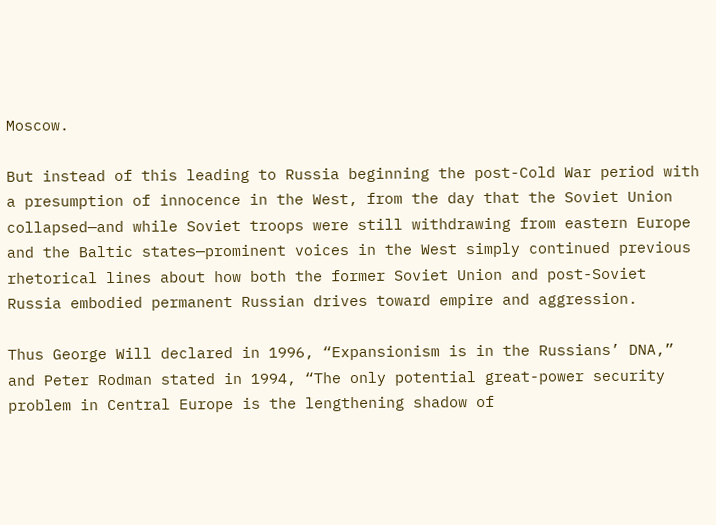Moscow.

But instead of this leading to Russia beginning the post-Cold War period with a presumption of innocence in the West, from the day that the Soviet Union collapsed—and while Soviet troops were still withdrawing from eastern Europe and the Baltic states—prominent voices in the West simply continued previous rhetorical lines about how both the former Soviet Union and post-Soviet Russia embodied permanent Russian drives toward empire and aggression.

Thus George Will declared in 1996, “Expansionism is in the Russians’ DNA,” and Peter Rodman stated in 1994, “The only potential great-power security problem in Central Europe is the lengthening shadow of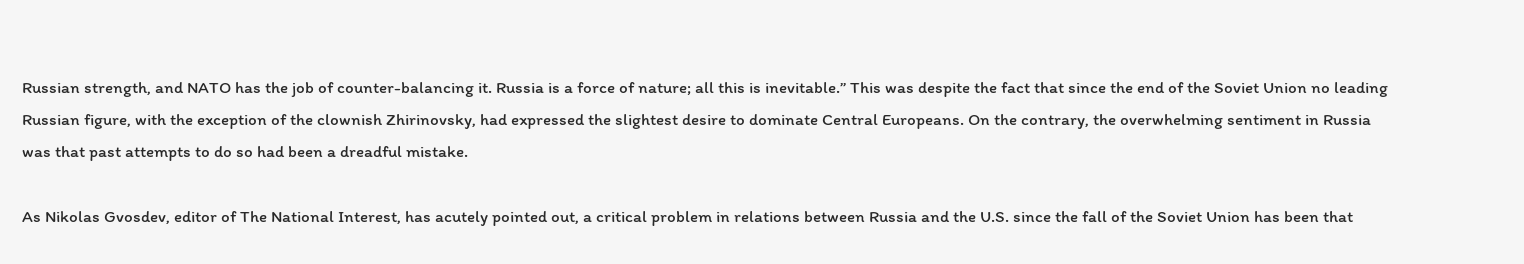Russian strength, and NATO has the job of counter-balancing it. Russia is a force of nature; all this is inevitable.” This was despite the fact that since the end of the Soviet Union no leading Russian figure, with the exception of the clownish Zhirinovsky, had expressed the slightest desire to dominate Central Europeans. On the contrary, the overwhelming sentiment in Russia was that past attempts to do so had been a dreadful mistake.

As Nikolas Gvosdev, editor of The National Interest, has acutely pointed out, a critical problem in relations between Russia and the U.S. since the fall of the Soviet Union has been that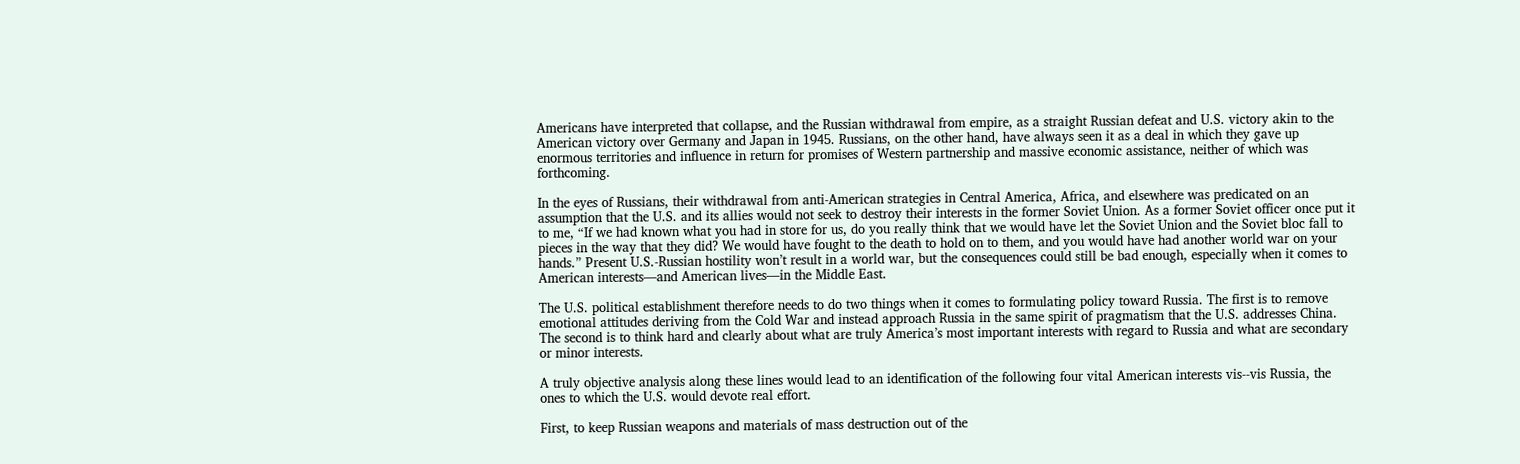Americans have interpreted that collapse, and the Russian withdrawal from empire, as a straight Russian defeat and U.S. victory akin to the American victory over Germany and Japan in 1945. Russians, on the other hand, have always seen it as a deal in which they gave up enormous territories and influence in return for promises of Western partnership and massive economic assistance, neither of which was forthcoming.

In the eyes of Russians, their withdrawal from anti-American strategies in Central America, Africa, and elsewhere was predicated on an assumption that the U.S. and its allies would not seek to destroy their interests in the former Soviet Union. As a former Soviet officer once put it to me, “If we had known what you had in store for us, do you really think that we would have let the Soviet Union and the Soviet bloc fall to pieces in the way that they did? We would have fought to the death to hold on to them, and you would have had another world war on your hands.” Present U.S.-Russian hostility won’t result in a world war, but the consequences could still be bad enough, especially when it comes to American interests—and American lives—in the Middle East.

The U.S. political establishment therefore needs to do two things when it comes to formulating policy toward Russia. The first is to remove emotional attitudes deriving from the Cold War and instead approach Russia in the same spirit of pragmatism that the U.S. addresses China. The second is to think hard and clearly about what are truly America’s most important interests with regard to Russia and what are secondary or minor interests.

A truly objective analysis along these lines would lead to an identification of the following four vital American interests vis--vis Russia, the ones to which the U.S. would devote real effort.

First, to keep Russian weapons and materials of mass destruction out of the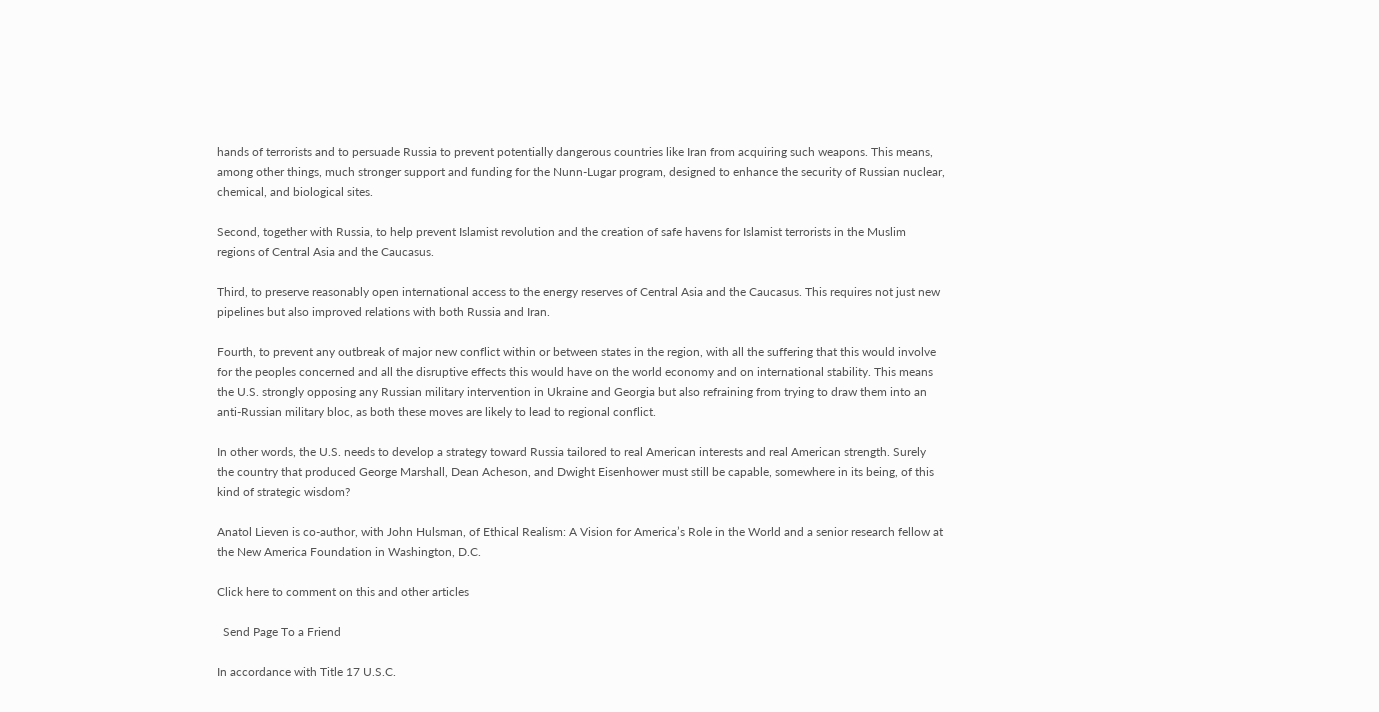hands of terrorists and to persuade Russia to prevent potentially dangerous countries like Iran from acquiring such weapons. This means, among other things, much stronger support and funding for the Nunn-Lugar program, designed to enhance the security of Russian nuclear, chemical, and biological sites.

Second, together with Russia, to help prevent Islamist revolution and the creation of safe havens for Islamist terrorists in the Muslim regions of Central Asia and the Caucasus.

Third, to preserve reasonably open international access to the energy reserves of Central Asia and the Caucasus. This requires not just new pipelines but also improved relations with both Russia and Iran.

Fourth, to prevent any outbreak of major new conflict within or between states in the region, with all the suffering that this would involve for the peoples concerned and all the disruptive effects this would have on the world economy and on international stability. This means the U.S. strongly opposing any Russian military intervention in Ukraine and Georgia but also refraining from trying to draw them into an anti-Russian military bloc, as both these moves are likely to lead to regional conflict.

In other words, the U.S. needs to develop a strategy toward Russia tailored to real American interests and real American strength. Surely the country that produced George Marshall, Dean Acheson, and Dwight Eisenhower must still be capable, somewhere in its being, of this kind of strategic wisdom?

Anatol Lieven is co-author, with John Hulsman, of Ethical Realism: A Vision for America’s Role in the World and a senior research fellow at the New America Foundation in Washington, D.C.

Click here to comment on this and other articles

  Send Page To a Friend

In accordance with Title 17 U.S.C.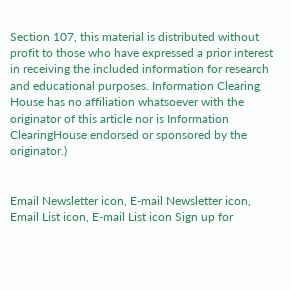Section 107, this material is distributed without profit to those who have expressed a prior interest in receiving the included information for research and educational purposes. Information Clearing House has no affiliation whatsoever with the originator of this article nor is Information ClearingHouse endorsed or sponsored by the originator.)


Email Newsletter icon, E-mail Newsletter icon, Email List icon, E-mail List icon Sign up for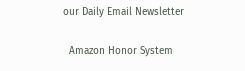our Daily Email Newsletter

  Amazon Honor System